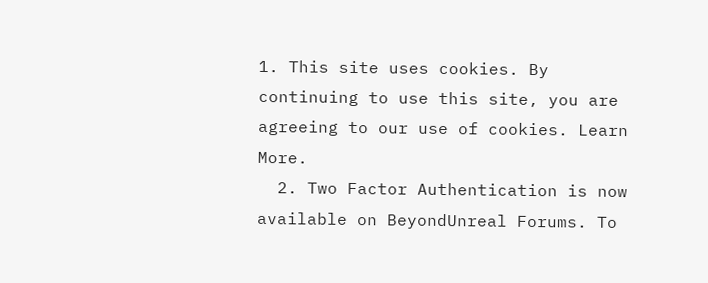1. This site uses cookies. By continuing to use this site, you are agreeing to our use of cookies. Learn More.
  2. Two Factor Authentication is now available on BeyondUnreal Forums. To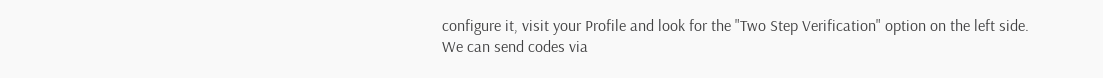configure it, visit your Profile and look for the "Two Step Verification" option on the left side. We can send codes via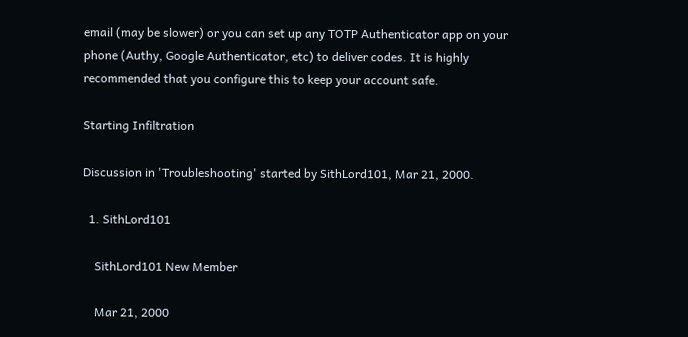email (may be slower) or you can set up any TOTP Authenticator app on your phone (Authy, Google Authenticator, etc) to deliver codes. It is highly recommended that you configure this to keep your account safe.

Starting Infiltration

Discussion in 'Troubleshooting' started by SithLord101, Mar 21, 2000.

  1. SithLord101

    SithLord101 New Member

    Mar 21, 2000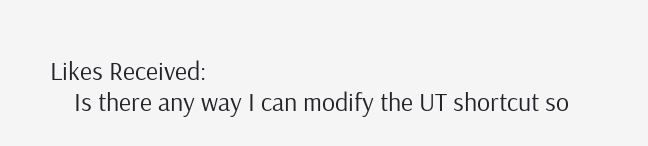Likes Received:
    Is there any way I can modify the UT shortcut so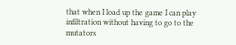that when I load up the game I can play infiltration without having to go to the mutators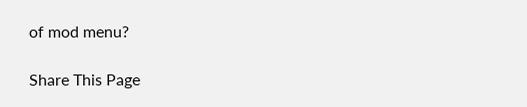of mod menu?

Share This Page